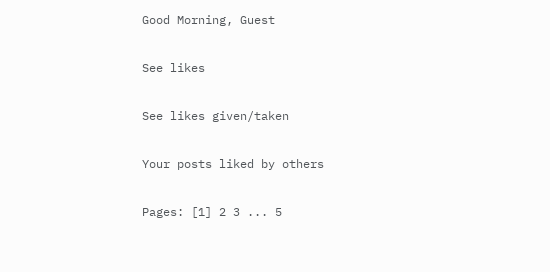Good Morning, Guest

See likes

See likes given/taken

Your posts liked by others

Pages: [1] 2 3 ... 5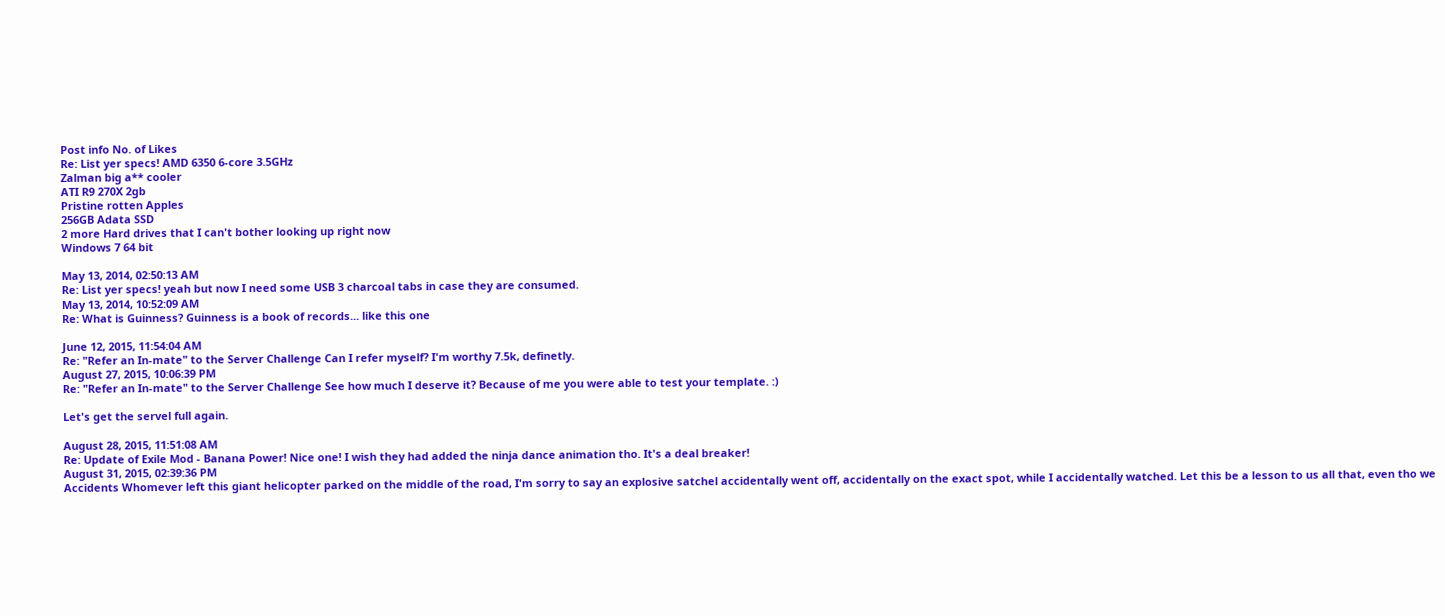Post info No. of Likes
Re: List yer specs! AMD 6350 6-core 3.5GHz
Zalman big a** cooler
ATI R9 270X 2gb
Pristine rotten Apples
256GB Adata SSD
2 more Hard drives that I can't bother looking up right now
Windows 7 64 bit

May 13, 2014, 02:50:13 AM
Re: List yer specs! yeah but now I need some USB 3 charcoal tabs in case they are consumed.
May 13, 2014, 10:52:09 AM
Re: What is Guinness? Guinness is a book of records... like this one

June 12, 2015, 11:54:04 AM
Re: "Refer an In-mate" to the Server Challenge Can I refer myself? I'm worthy 7.5k, definetly.
August 27, 2015, 10:06:39 PM
Re: "Refer an In-mate" to the Server Challenge See how much I deserve it? Because of me you were able to test your template. :)

Let's get the servel full again.

August 28, 2015, 11:51:08 AM
Re: Update of Exile Mod - Banana Power! Nice one! I wish they had added the ninja dance animation tho. It's a deal breaker!
August 31, 2015, 02:39:36 PM
Accidents Whomever left this giant helicopter parked on the middle of the road, I'm sorry to say an explosive satchel accidentally went off, accidentally on the exact spot, while I accidentally watched. Let this be a lesson to us all that, even tho we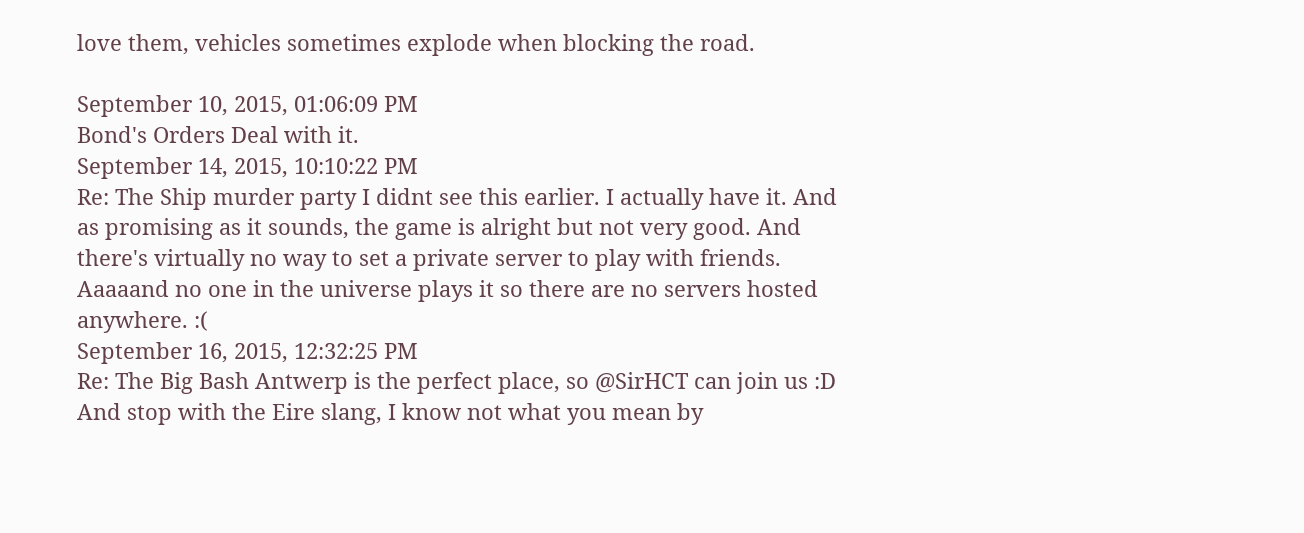love them, vehicles sometimes explode when blocking the road.

September 10, 2015, 01:06:09 PM
Bond's Orders Deal with it.
September 14, 2015, 10:10:22 PM
Re: The Ship murder party I didnt see this earlier. I actually have it. And as promising as it sounds, the game is alright but not very good. And there's virtually no way to set a private server to play with friends. Aaaaand no one in the universe plays it so there are no servers hosted anywhere. :(
September 16, 2015, 12:32:25 PM
Re: The Big Bash Antwerp is the perfect place, so @SirHCT can join us :D And stop with the Eire slang, I know not what you mean by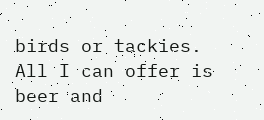birds or tackies. All I can offer is beer and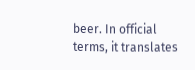beer. In official terms, it translates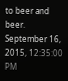to beer and beer.
September 16, 2015, 12:35:00 PM